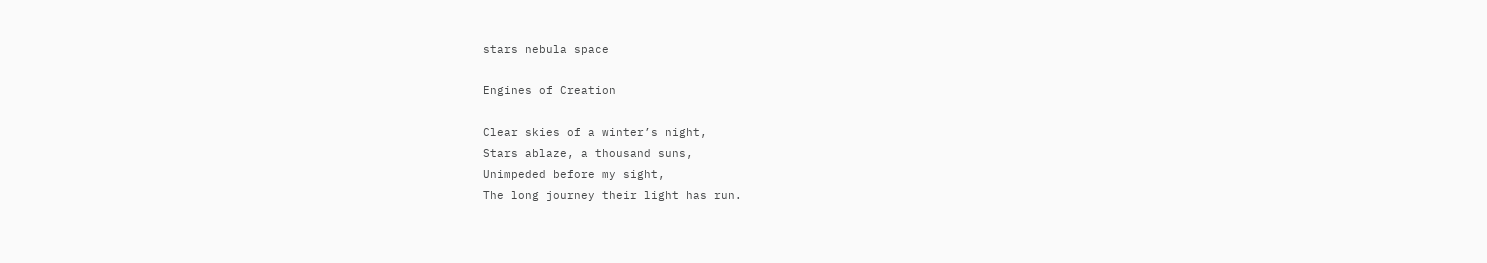stars nebula space

Engines of Creation

Clear skies of a winter’s night,
Stars ablaze, a thousand suns,
Unimpeded before my sight,
The long journey their light has run.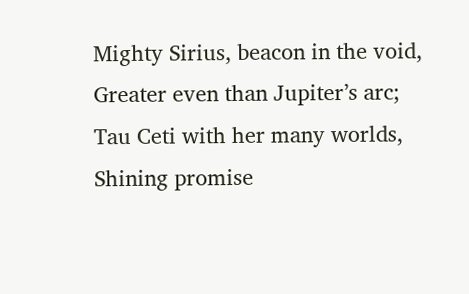Mighty Sirius, beacon in the void,
Greater even than Jupiter’s arc;
Tau Ceti with her many worlds,
Shining promise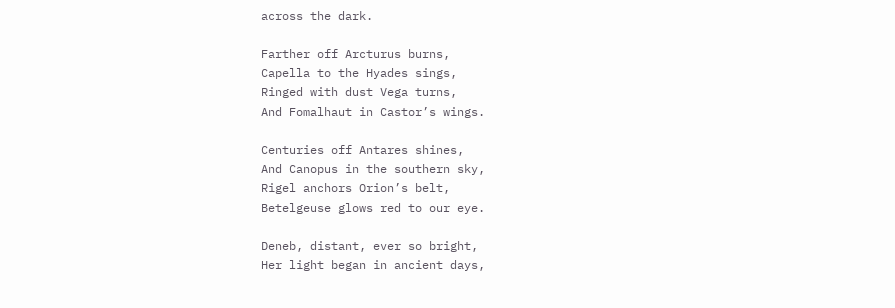across the dark.

Farther off Arcturus burns,
Capella to the Hyades sings,
Ringed with dust Vega turns,
And Fomalhaut in Castor’s wings.

Centuries off Antares shines,
And Canopus in the southern sky,
Rigel anchors Orion’s belt,
Betelgeuse glows red to our eye.

Deneb, distant, ever so bright,
Her light began in ancient days,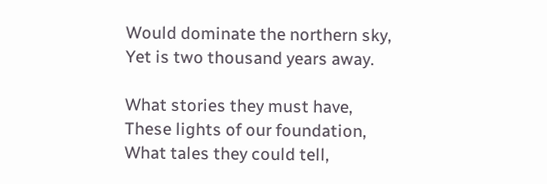Would dominate the northern sky,
Yet is two thousand years away.

What stories they must have,
These lights of our foundation,
What tales they could tell,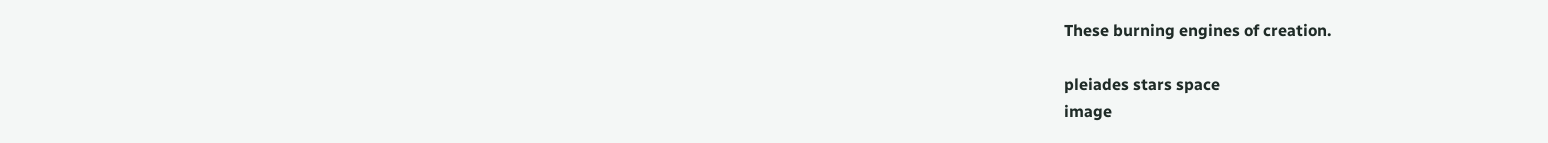These burning engines of creation.

pleiades stars space
image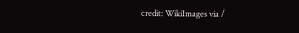credit: WikiImages via /